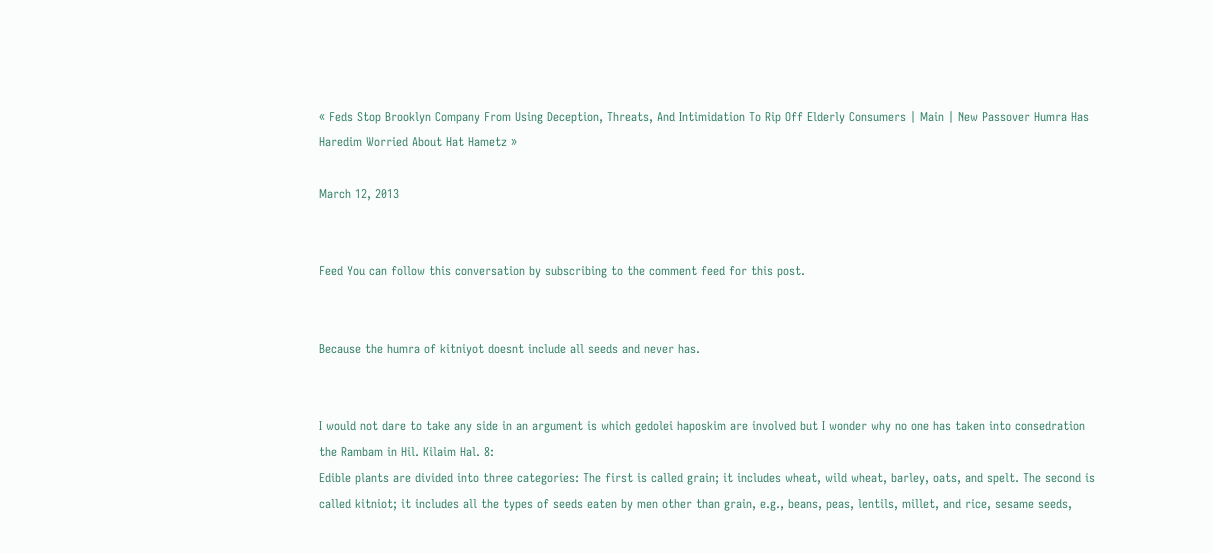« Feds Stop Brooklyn Company From Using Deception, Threats, And Intimidation To Rip Off Elderly Consumers | Main | New Passover Humra Has Haredim Worried About Hat Hametz »

March 12, 2013


Feed You can follow this conversation by subscribing to the comment feed for this post.


Because the humra of kitniyot doesnt include all seeds and never has.


I would not dare to take any side in an argument is which gedolei haposkim are involved but I wonder why no one has taken into consedration the Rambam in Hil. Kilaim Hal. 8:
Edible plants are divided into three categories: The first is called grain; it includes wheat, wild wheat, barley, oats, and spelt. The second is called kitniot; it includes all the types of seeds eaten by men other than grain, e.g., beans, peas, lentils, millet, and rice, sesame seeds,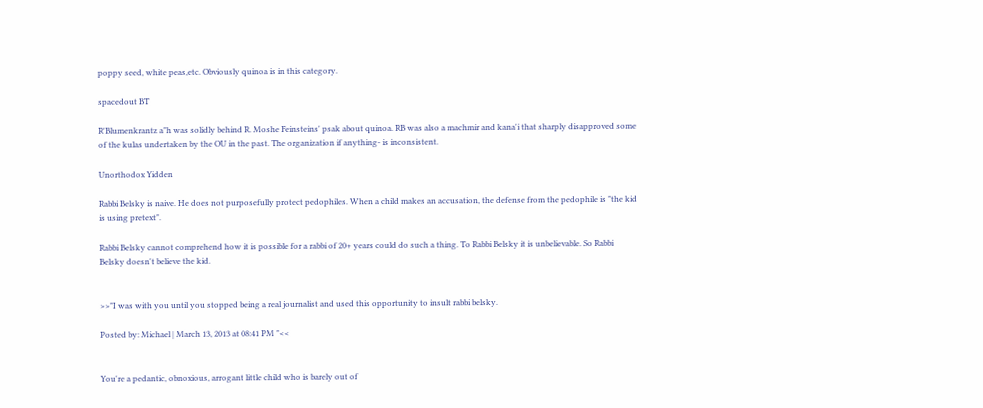poppy seed, white peas,etc. Obviously quinoa is in this category.

spacedout BT

R'Blumenkrantz a"h was solidly behind R. Moshe Feinsteins' psak about quinoa. RB was also a machmir and kana'i that sharply disapproved some of the kulas undertaken by the OU in the past. The organization if anything- is inconsistent.

Unorthodox Yidden

Rabbi Belsky is naive. He does not purposefully protect pedophiles. When a child makes an accusation, the defense from the pedophile is "the kid is using pretext".

Rabbi Belsky cannot comprehend how it is possible for a rabbi of 20+ years could do such a thing. To Rabbi Belsky it is unbelievable. So Rabbi Belsky doesn't believe the kid.


>>"I was with you until you stopped being a real journalist and used this opportunity to insult rabbi belsky.

Posted by: Michael | March 13, 2013 at 08:41 PM "<<


You're a pedantic, obnoxious, arrogant little child who is barely out of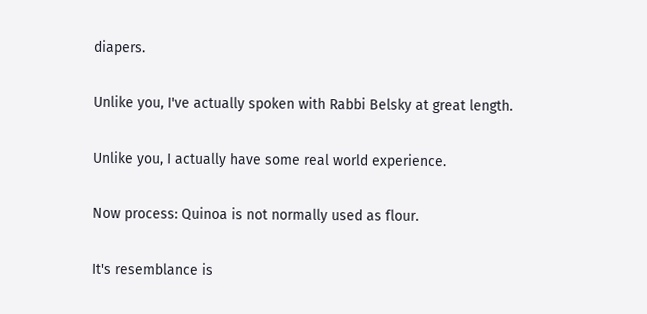diapers.

Unlike you, I've actually spoken with Rabbi Belsky at great length.

Unlike you, I actually have some real world experience.

Now process: Quinoa is not normally used as flour.

It's resemblance is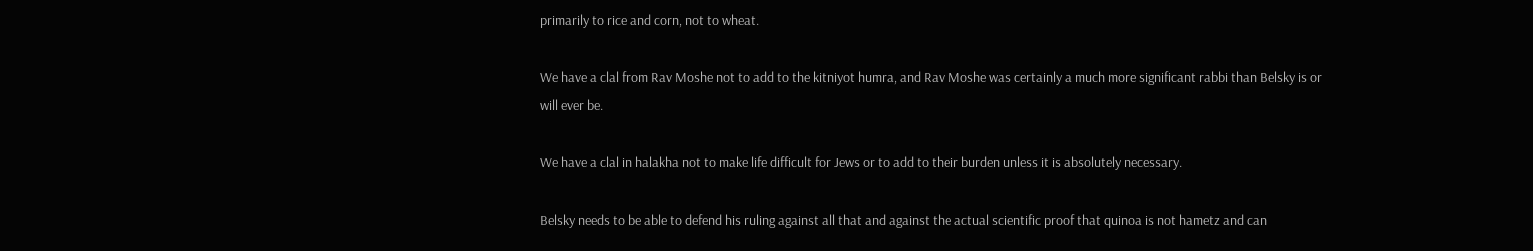primarily to rice and corn, not to wheat.

We have a clal from Rav Moshe not to add to the kitniyot humra, and Rav Moshe was certainly a much more significant rabbi than Belsky is or will ever be.

We have a clal in halakha not to make life difficult for Jews or to add to their burden unless it is absolutely necessary.

Belsky needs to be able to defend his ruling against all that and against the actual scientific proof that quinoa is not hametz and can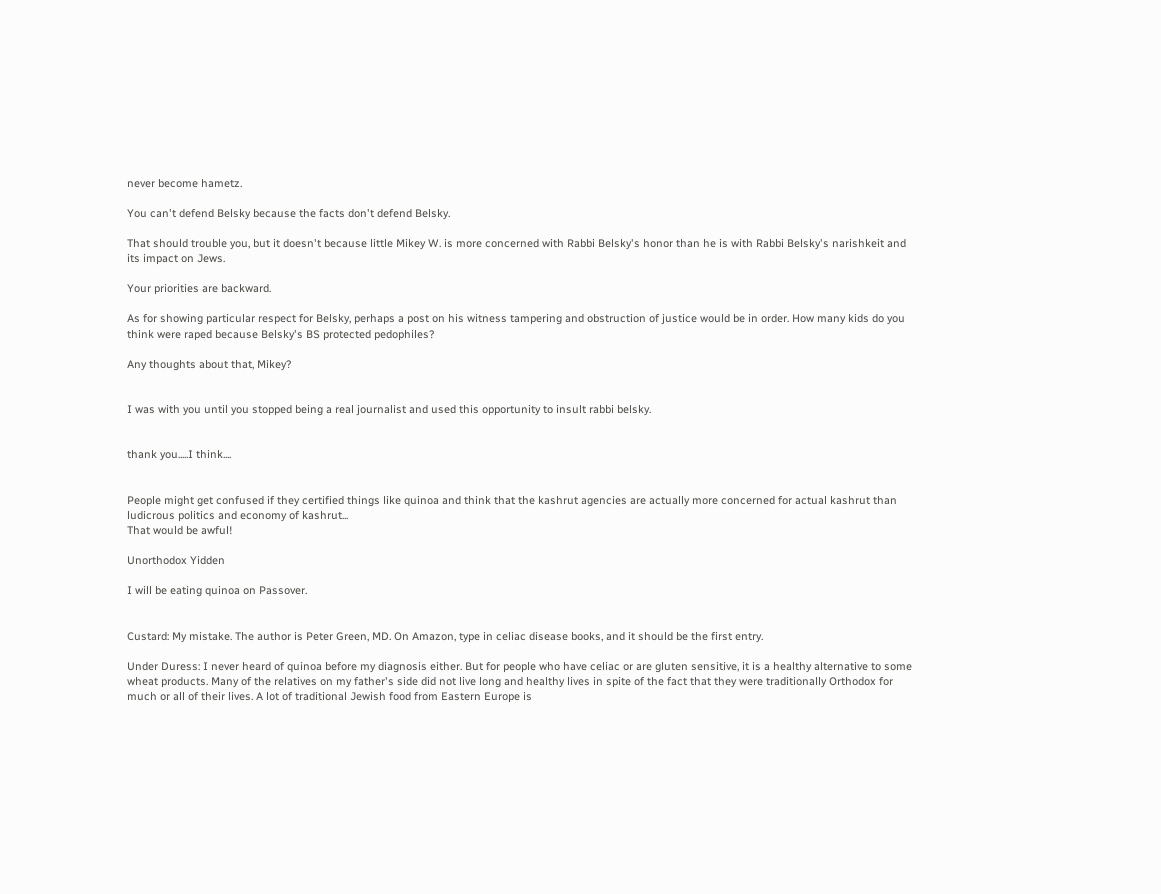never become hametz.

You can't defend Belsky because the facts don't defend Belsky.

That should trouble you, but it doesn't because little Mikey W. is more concerned with Rabbi Belsky's honor than he is with Rabbi Belsky's narishkeit and its impact on Jews.

Your priorities are backward.

As for showing particular respect for Belsky, perhaps a post on his witness tampering and obstruction of justice would be in order. How many kids do you think were raped because Belsky's BS protected pedophiles?

Any thoughts about that, Mikey?


I was with you until you stopped being a real journalist and used this opportunity to insult rabbi belsky.


thank you.....I think....


People might get confused if they certified things like quinoa and think that the kashrut agencies are actually more concerned for actual kashrut than ludicrous politics and economy of kashrut...
That would be awful!

Unorthodox Yidden

I will be eating quinoa on Passover.


Custard: My mistake. The author is Peter Green, MD. On Amazon, type in celiac disease books, and it should be the first entry.

Under Duress: I never heard of quinoa before my diagnosis either. But for people who have celiac or are gluten sensitive, it is a healthy alternative to some wheat products. Many of the relatives on my father's side did not live long and healthy lives in spite of the fact that they were traditionally Orthodox for much or all of their lives. A lot of traditional Jewish food from Eastern Europe is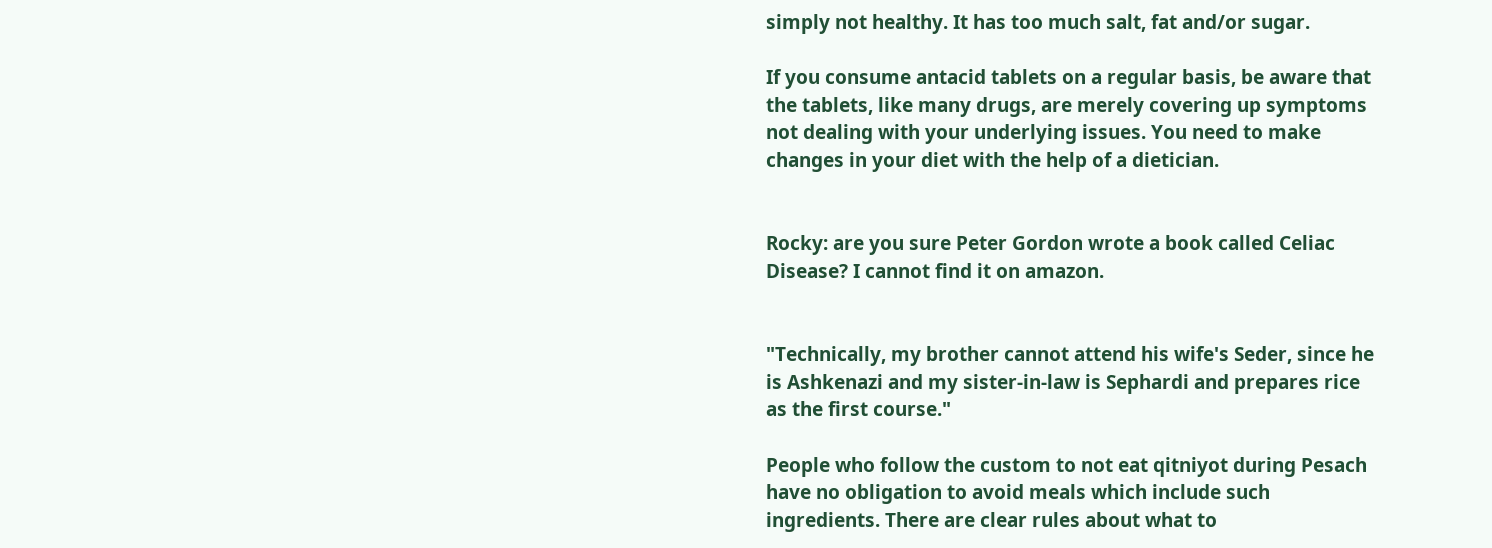simply not healthy. It has too much salt, fat and/or sugar.

If you consume antacid tablets on a regular basis, be aware that the tablets, like many drugs, are merely covering up symptoms not dealing with your underlying issues. You need to make changes in your diet with the help of a dietician.


Rocky: are you sure Peter Gordon wrote a book called Celiac Disease? I cannot find it on amazon.


"Technically, my brother cannot attend his wife's Seder, since he is Ashkenazi and my sister-in-law is Sephardi and prepares rice as the first course."

People who follow the custom to not eat qitniyot during Pesach have no obligation to avoid meals which include such ingredients. There are clear rules about what to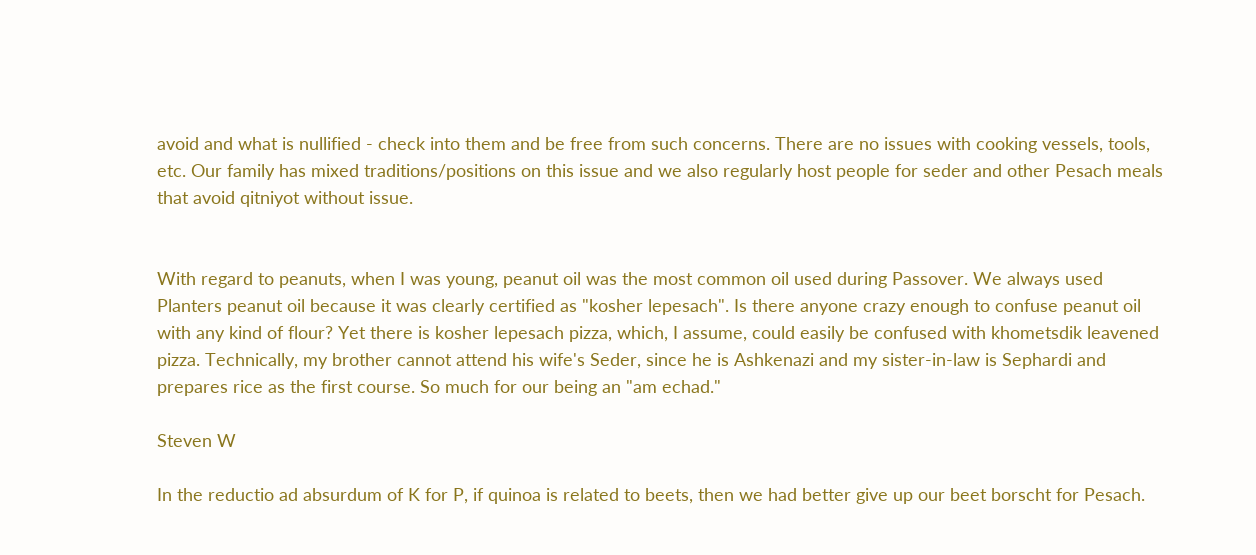avoid and what is nullified - check into them and be free from such concerns. There are no issues with cooking vessels, tools, etc. Our family has mixed traditions/positions on this issue and we also regularly host people for seder and other Pesach meals that avoid qitniyot without issue.


With regard to peanuts, when I was young, peanut oil was the most common oil used during Passover. We always used Planters peanut oil because it was clearly certified as "kosher lepesach". Is there anyone crazy enough to confuse peanut oil with any kind of flour? Yet there is kosher lepesach pizza, which, I assume, could easily be confused with khometsdik leavened pizza. Technically, my brother cannot attend his wife's Seder, since he is Ashkenazi and my sister-in-law is Sephardi and prepares rice as the first course. So much for our being an "am echad."

Steven W

In the reductio ad absurdum of K for P, if quinoa is related to beets, then we had better give up our beet borscht for Pesach.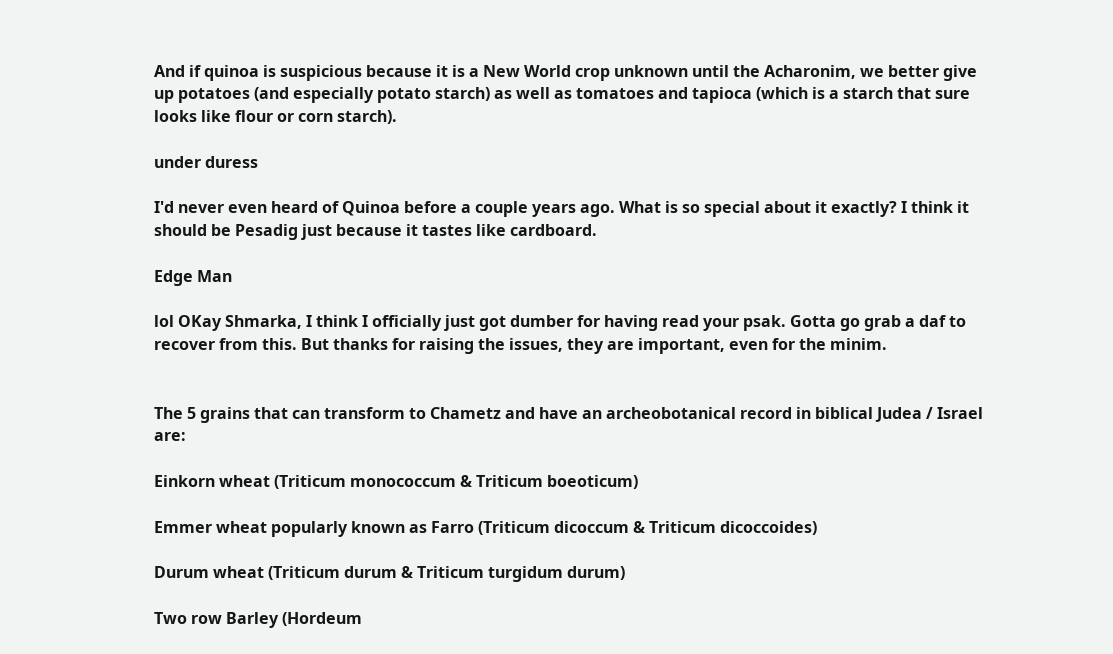And if quinoa is suspicious because it is a New World crop unknown until the Acharonim, we better give up potatoes (and especially potato starch) as well as tomatoes and tapioca (which is a starch that sure looks like flour or corn starch).

under duress

I'd never even heard of Quinoa before a couple years ago. What is so special about it exactly? I think it should be Pesadig just because it tastes like cardboard.

Edge Man

lol OKay Shmarka, I think I officially just got dumber for having read your psak. Gotta go grab a daf to recover from this. But thanks for raising the issues, they are important, even for the minim.


The 5 grains that can transform to Chametz and have an archeobotanical record in biblical Judea / Israel are:

Einkorn wheat (Triticum monococcum & Triticum boeoticum)

Emmer wheat popularly known as Farro (Triticum dicoccum & Triticum dicoccoides)

Durum wheat (Triticum durum & Triticum turgidum durum)

Two row Barley (Hordeum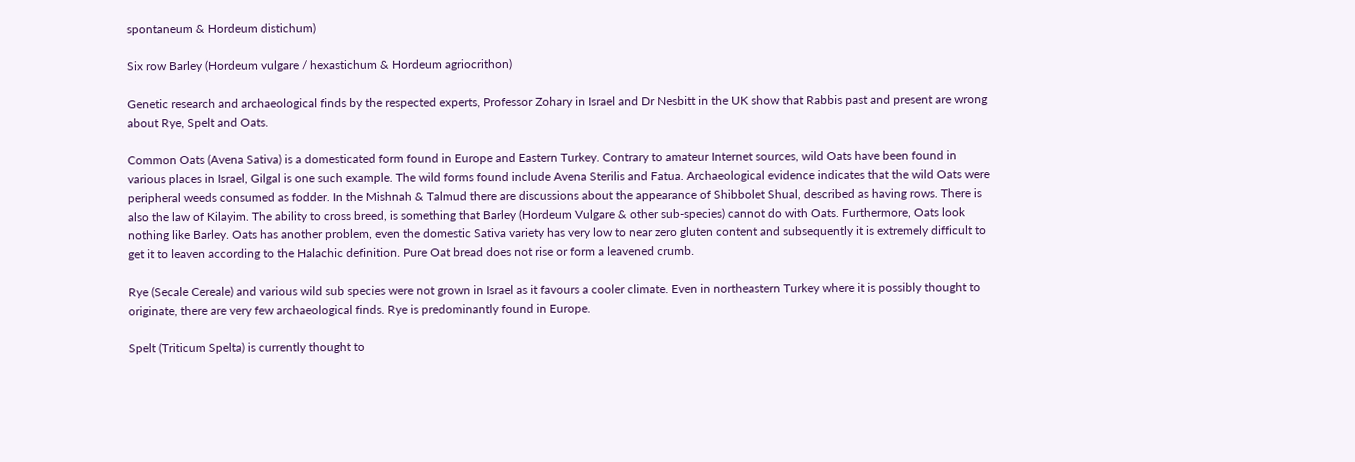spontaneum & Hordeum distichum)

Six row Barley (Hordeum vulgare / hexastichum & Hordeum agriocrithon)

Genetic research and archaeological finds by the respected experts, Professor Zohary in Israel and Dr Nesbitt in the UK show that Rabbis past and present are wrong about Rye, Spelt and Oats.

Common Oats (Avena Sativa) is a domesticated form found in Europe and Eastern Turkey. Contrary to amateur Internet sources, wild Oats have been found in various places in Israel, Gilgal is one such example. The wild forms found include Avena Sterilis and Fatua. Archaeological evidence indicates that the wild Oats were peripheral weeds consumed as fodder. In the Mishnah & Talmud there are discussions about the appearance of Shibbolet Shual, described as having rows. There is also the law of Kilayim. The ability to cross breed, is something that Barley (Hordeum Vulgare & other sub-species) cannot do with Oats. Furthermore, Oats look nothing like Barley. Oats has another problem, even the domestic Sativa variety has very low to near zero gluten content and subsequently it is extremely difficult to get it to leaven according to the Halachic definition. Pure Oat bread does not rise or form a leavened crumb.

Rye (Secale Cereale) and various wild sub species were not grown in Israel as it favours a cooler climate. Even in northeastern Turkey where it is possibly thought to originate, there are very few archaeological finds. Rye is predominantly found in Europe.

Spelt (Triticum Spelta) is currently thought to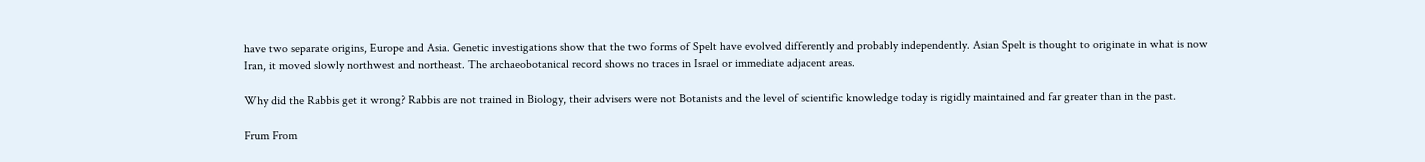have two separate origins, Europe and Asia. Genetic investigations show that the two forms of Spelt have evolved differently and probably independently. Asian Spelt is thought to originate in what is now Iran, it moved slowly northwest and northeast. The archaeobotanical record shows no traces in Israel or immediate adjacent areas.

Why did the Rabbis get it wrong? Rabbis are not trained in Biology, their advisers were not Botanists and the level of scientific knowledge today is rigidly maintained and far greater than in the past.

Frum From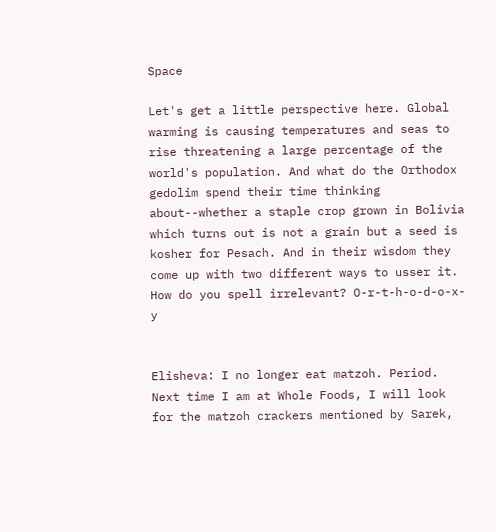Space

Let's get a little perspective here. Global warming is causing temperatures and seas to rise threatening a large percentage of the world's population. And what do the Orthodox gedolim spend their time thinking about--whether a staple crop grown in Bolivia which turns out is not a grain but a seed is kosher for Pesach. And in their wisdom they come up with two different ways to usser it. How do you spell irrelevant? O-r-t-h-o-d-o-x-y


Elisheva: I no longer eat matzoh. Period. Next time I am at Whole Foods, I will look for the matzoh crackers mentioned by Sarek,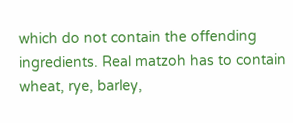which do not contain the offending ingredients. Real matzoh has to contain wheat, rye, barley,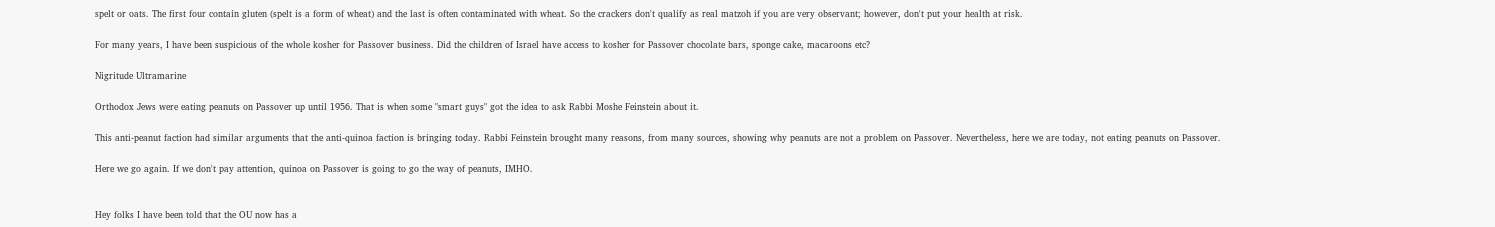spelt or oats. The first four contain gluten (spelt is a form of wheat) and the last is often contaminated with wheat. So the crackers don't qualify as real matzoh if you are very observant; however, don't put your health at risk.

For many years, I have been suspicious of the whole kosher for Passover business. Did the children of Israel have access to kosher for Passover chocolate bars, sponge cake, macaroons etc?

Nigritude Ultramarine

Orthodox Jews were eating peanuts on Passover up until 1956. That is when some "smart guys" got the idea to ask Rabbi Moshe Feinstein about it.

This anti-peanut faction had similar arguments that the anti-quinoa faction is bringing today. Rabbi Feinstein brought many reasons, from many sources, showing why peanuts are not a problem on Passover. Nevertheless, here we are today, not eating peanuts on Passover.

Here we go again. If we don't pay attention, quinoa on Passover is going to go the way of peanuts, IMHO.


Hey folks I have been told that the OU now has a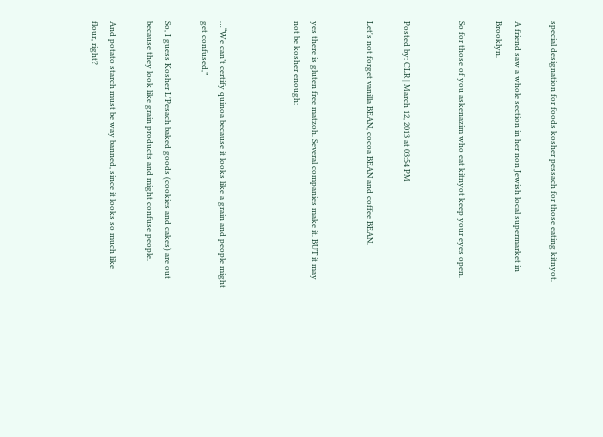special designation for foods kosher pessach for those eating kitnyot.

A friend saw a whole section in her non Jewish local supermarket in Brooklyn.

So for those of you askenazim who eat kitnyot keep your eyes open.


Posted by: CLR | March 12, 2013 at 03:54 PM

Let's not forget vanilla BEAN, cocoa BEAN and coffee BEAN.


yes there is gluten free matzoh. Several companies make it. BUT it may not be kosher enough:



…“We can’t certify quinoa because it looks like a grain and people might get confused,”

So, I guess Kosher L'Pesach baked goods (cookies and cakes) are out because they look like grain products and might confuse people.

And potato starch must be way banned, since it looks so much like flour, right?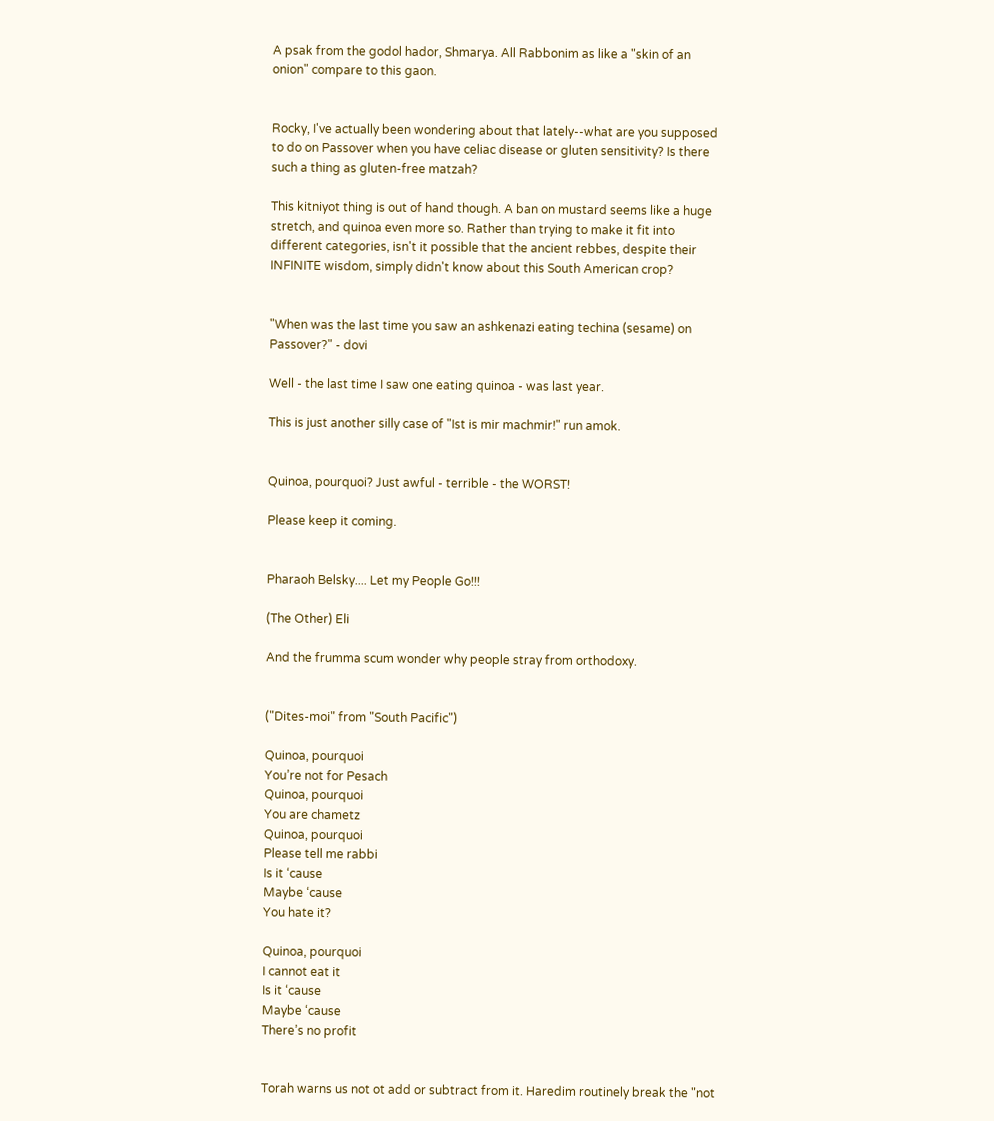A psak from the godol hador, Shmarya. All Rabbonim as like a "skin of an onion" compare to this gaon.


Rocky, I've actually been wondering about that lately--what are you supposed to do on Passover when you have celiac disease or gluten sensitivity? Is there such a thing as gluten-free matzah?

This kitniyot thing is out of hand though. A ban on mustard seems like a huge stretch, and quinoa even more so. Rather than trying to make it fit into different categories, isn't it possible that the ancient rebbes, despite their INFINITE wisdom, simply didn't know about this South American crop?


"When was the last time you saw an ashkenazi eating techina (sesame) on Passover?" - dovi

Well - the last time I saw one eating quinoa - was last year.

This is just another silly case of "Ist is mir machmir!" run amok.


Quinoa, pourquoi? Just awful - terrible - the WORST!

Please keep it coming.


Pharaoh Belsky.... Let my People Go!!!

(The Other) Eli

And the frumma scum wonder why people stray from orthodoxy.


("Dites-moi" from "South Pacific")

Quinoa, pourquoi
You’re not for Pesach
Quinoa, pourquoi
You are chametz
Quinoa, pourquoi
Please tell me rabbi
Is it ‘cause
Maybe ‘cause
You hate it?

Quinoa, pourquoi
I cannot eat it
Is it ‘cause
Maybe ‘cause
There’s no profit


Torah warns us not ot add or subtract from it. Haredim routinely break the "not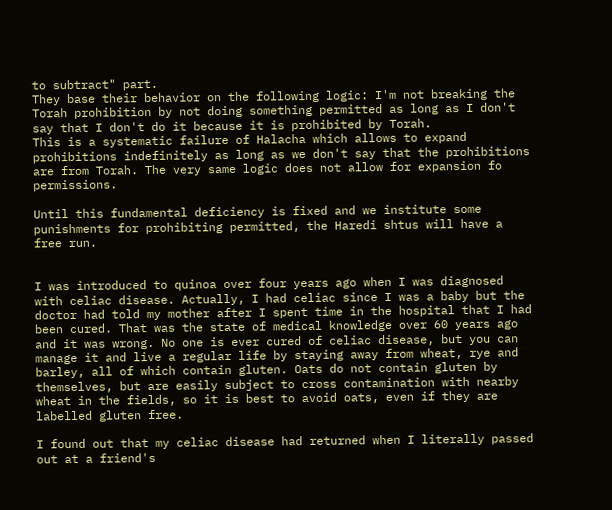to subtract" part.
They base their behavior on the following logic: I'm not breaking the Torah prohibition by not doing something permitted as long as I don't say that I don't do it because it is prohibited by Torah.
This is a systematic failure of Halacha which allows to expand prohibitions indefinitely as long as we don't say that the prohibitions are from Torah. The very same logic does not allow for expansion fo permissions.

Until this fundamental deficiency is fixed and we institute some punishments for prohibiting permitted, the Haredi shtus will have a free run.


I was introduced to quinoa over four years ago when I was diagnosed with celiac disease. Actually, I had celiac since I was a baby but the doctor had told my mother after I spent time in the hospital that I had been cured. That was the state of medical knowledge over 60 years ago and it was wrong. No one is ever cured of celiac disease, but you can manage it and live a regular life by staying away from wheat, rye and barley, all of which contain gluten. Oats do not contain gluten by themselves, but are easily subject to cross contamination with nearby wheat in the fields, so it is best to avoid oats, even if they are labelled gluten free.

I found out that my celiac disease had returned when I literally passed out at a friend's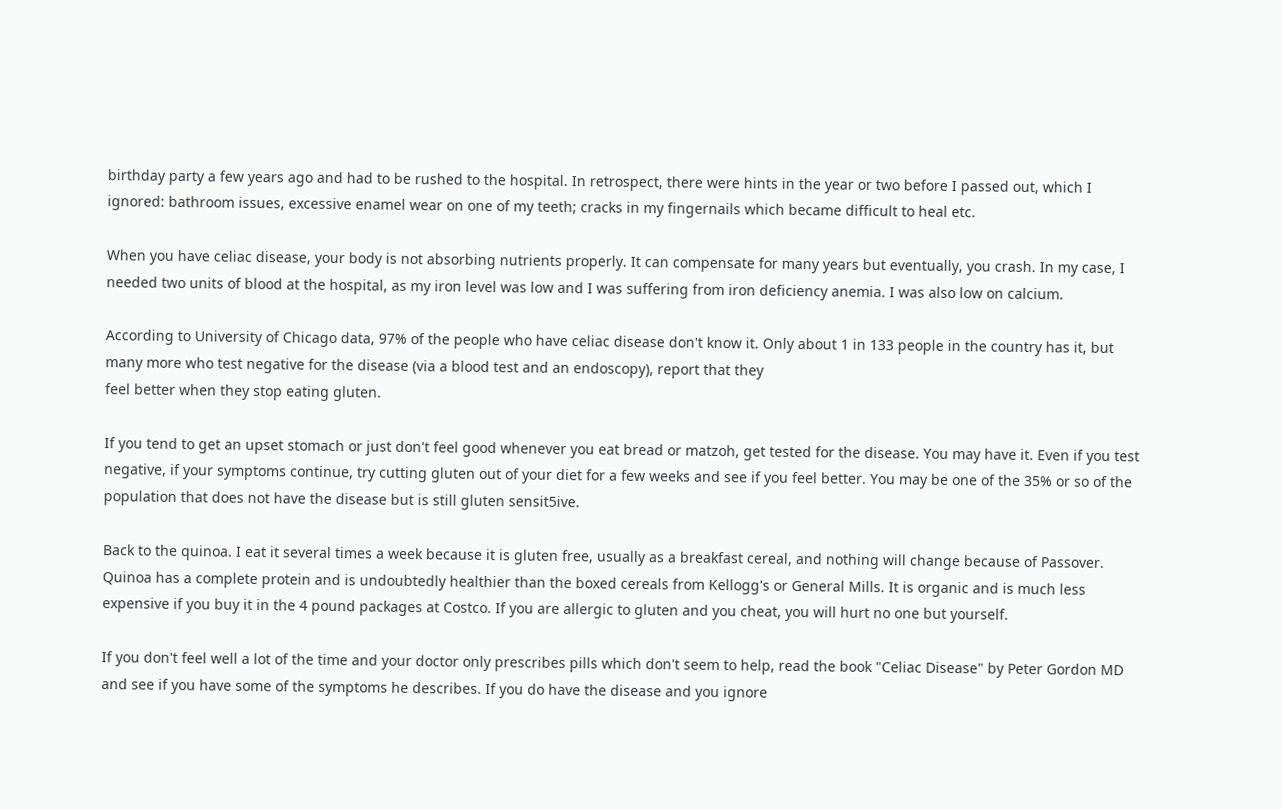birthday party a few years ago and had to be rushed to the hospital. In retrospect, there were hints in the year or two before I passed out, which I ignored: bathroom issues, excessive enamel wear on one of my teeth; cracks in my fingernails which became difficult to heal etc.

When you have celiac disease, your body is not absorbing nutrients properly. It can compensate for many years but eventually, you crash. In my case, I needed two units of blood at the hospital, as my iron level was low and I was suffering from iron deficiency anemia. I was also low on calcium.

According to University of Chicago data, 97% of the people who have celiac disease don't know it. Only about 1 in 133 people in the country has it, but many more who test negative for the disease (via a blood test and an endoscopy), report that they
feel better when they stop eating gluten.

If you tend to get an upset stomach or just don't feel good whenever you eat bread or matzoh, get tested for the disease. You may have it. Even if you test negative, if your symptoms continue, try cutting gluten out of your diet for a few weeks and see if you feel better. You may be one of the 35% or so of the population that does not have the disease but is still gluten sensit5ive.

Back to the quinoa. I eat it several times a week because it is gluten free, usually as a breakfast cereal, and nothing will change because of Passover. Quinoa has a complete protein and is undoubtedly healthier than the boxed cereals from Kellogg's or General Mills. It is organic and is much less expensive if you buy it in the 4 pound packages at Costco. If you are allergic to gluten and you cheat, you will hurt no one but yourself.

If you don't feel well a lot of the time and your doctor only prescribes pills which don't seem to help, read the book "Celiac Disease" by Peter Gordon MD and see if you have some of the symptoms he describes. If you do have the disease and you ignore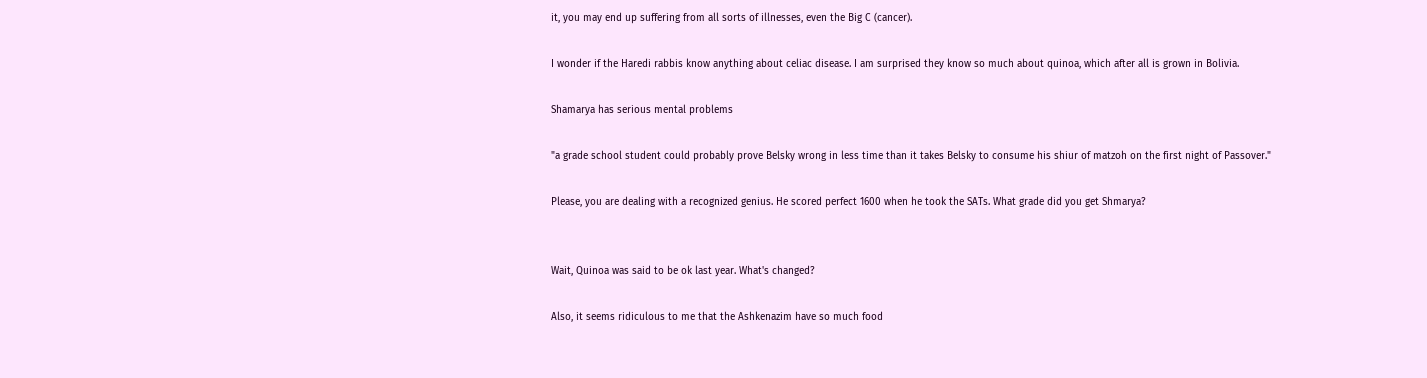it, you may end up suffering from all sorts of illnesses, even the Big C (cancer).

I wonder if the Haredi rabbis know anything about celiac disease. I am surprised they know so much about quinoa, which after all is grown in Bolivia.

Shamarya has serious mental problems

"a grade school student could probably prove Belsky wrong in less time than it takes Belsky to consume his shiur of matzoh on the first night of Passover."

Please, you are dealing with a recognized genius. He scored perfect 1600 when he took the SATs. What grade did you get Shmarya?


Wait, Quinoa was said to be ok last year. What's changed?

Also, it seems ridiculous to me that the Ashkenazim have so much food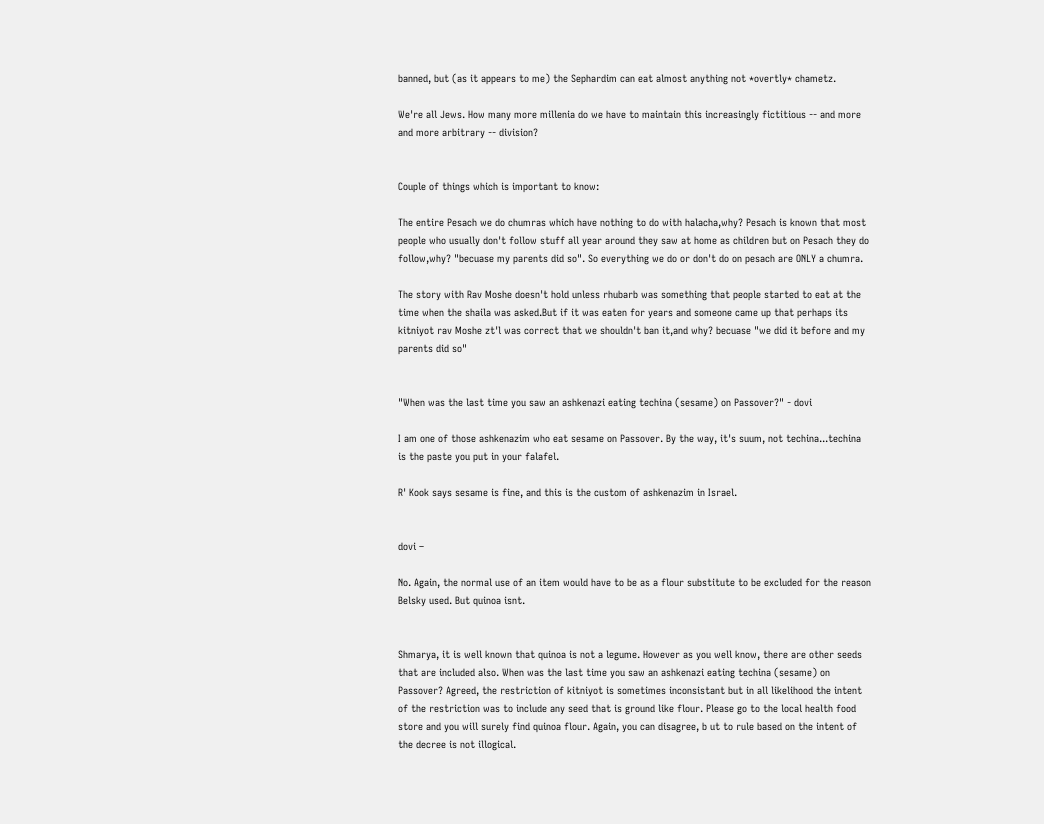banned, but (as it appears to me) the Sephardim can eat almost anything not *overtly* chametz.

We're all Jews. How many more millenia do we have to maintain this increasingly fictitious -- and more and more arbitrary -- division?


Couple of things which is important to know:

The entire Pesach we do chumras which have nothing to do with halacha,why? Pesach is known that most people who usually don't follow stuff all year around they saw at home as children but on Pesach they do follow,why? "becuase my parents did so". So everything we do or don't do on pesach are ONLY a chumra.

The story with Rav Moshe doesn't hold unless rhubarb was something that people started to eat at the time when the shaila was asked.But if it was eaten for years and someone came up that perhaps its kitniyot rav Moshe zt'l was correct that we shouldn't ban it,and why? becuase "we did it before and my parents did so"


"When was the last time you saw an ashkenazi eating techina (sesame) on Passover?" - dovi

I am one of those ashkenazim who eat sesame on Passover. By the way, it's suum, not techina...techina is the paste you put in your falafel.

R' Kook says sesame is fine, and this is the custom of ashkenazim in Israel.


dovi –

No. Again, the normal use of an item would have to be as a flour substitute to be excluded for the reason Belsky used. But quinoa isnt.


Shmarya, it is well known that quinoa is not a legume. However as you well know, there are other seeds that are included also. When was the last time you saw an ashkenazi eating techina (sesame) on Passover? Agreed, the restriction of kitniyot is sometimes inconsistant but in all likelihood the intent of the restriction was to include any seed that is ground like flour. Please go to the local health food store and you will surely find quinoa flour. Again, you can disagree, b ut to rule based on the intent of the decree is not illogical.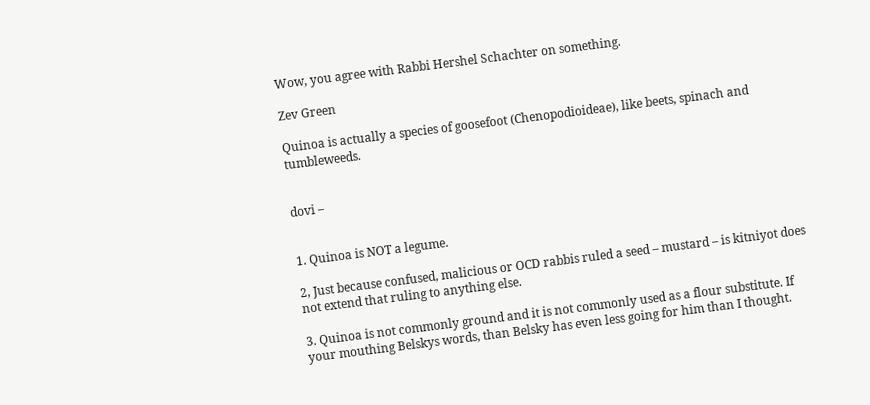Wow, you agree with Rabbi Hershel Schachter on something.

Zev Green

Quinoa is actually a species of goosefoot (Chenopodioideae), like beets, spinach and tumbleweeds.


dovi –


1. Quinoa is NOT a legume.

2, Just because confused, malicious or OCD rabbis ruled a seed – mustard – is kitniyot does not extend that ruling to anything else.

3. Quinoa is not commonly ground and it is not commonly used as a flour substitute. If your mouthing Belskys words, than Belsky has even less going for him than I thought.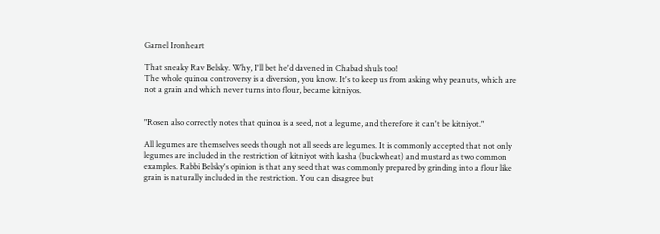Garnel Ironheart

That sneaky Rav Belsky. Why, I'll bet he'd davened in Chabad shuls too!
The whole quinoa controversy is a diversion, you know. It's to keep us from asking why peanuts, which are not a grain and which never turns into flour, became kitniyos.


"Rosen also correctly notes that quinoa is a seed, not a legume, and therefore it can't be kitniyot."

All legumes are themselves seeds though not all seeds are legumes. It is commonly accepted that not only legumes are included in the restriction of kitniyot with kasha (buckwheat) and mustard as two common examples. Rabbi Belsky's opinion is that any seed that was commonly prepared by grinding into a flour like grain is naturally included in the restriction. You can disagree but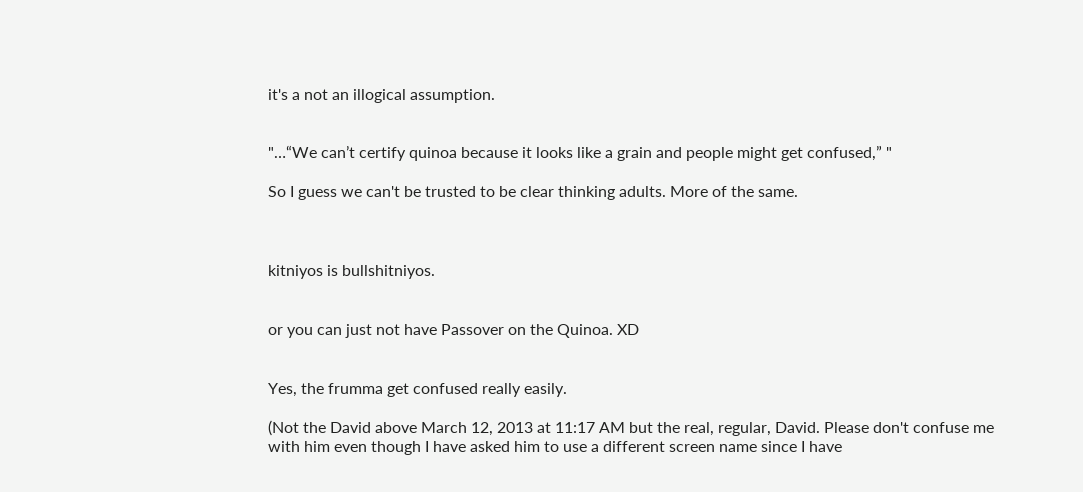it's a not an illogical assumption.


"…“We can’t certify quinoa because it looks like a grain and people might get confused,” "

So I guess we can't be trusted to be clear thinking adults. More of the same.



kitniyos is bullshitniyos.


or you can just not have Passover on the Quinoa. XD


Yes, the frumma get confused really easily.

(Not the David above March 12, 2013 at 11:17 AM but the real, regular, David. Please don't confuse me with him even though I have asked him to use a different screen name since I have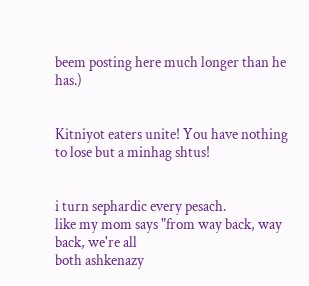beem posting here much longer than he has.)


Kitniyot eaters unite! You have nothing to lose but a minhag shtus!


i turn sephardic every pesach.
like my mom says "from way back, way back, we're all
both ashkenazy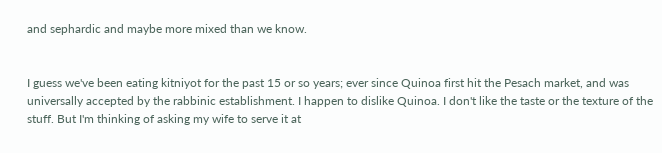and sephardic and maybe more mixed than we know.


I guess we've been eating kitniyot for the past 15 or so years; ever since Quinoa first hit the Pesach market, and was universally accepted by the rabbinic establishment. I happen to dislike Quinoa. I don't like the taste or the texture of the stuff. But I'm thinking of asking my wife to serve it at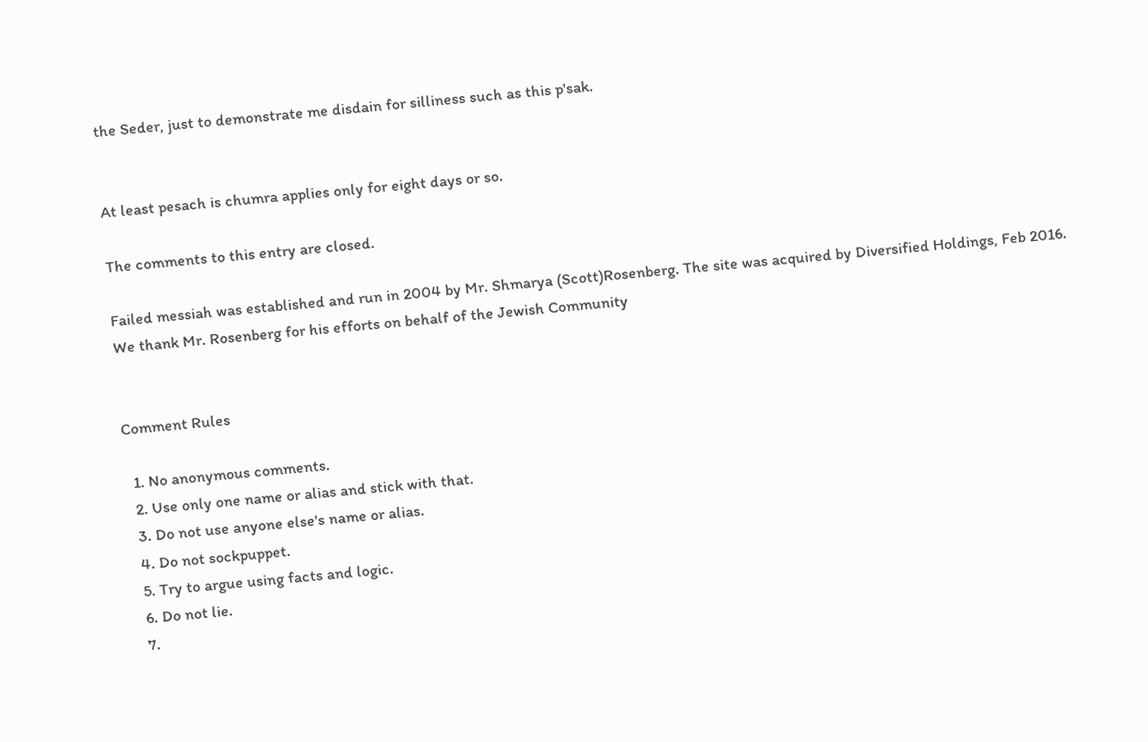the Seder, just to demonstrate me disdain for silliness such as this p'sak.


At least pesach is chumra applies only for eight days or so.

The comments to this entry are closed.

Failed messiah was established and run in 2004 by Mr. Shmarya (Scott)Rosenberg. The site was acquired by Diversified Holdings, Feb 2016.
We thank Mr. Rosenberg for his efforts on behalf of the Jewish Community


Comment Rules

  1. No anonymous comments.
  2. Use only one name or alias and stick with that.
  3. Do not use anyone else's name or alias.
  4. Do not sockpuppet.
  5. Try to argue using facts and logic.
  6. Do not lie.
  7.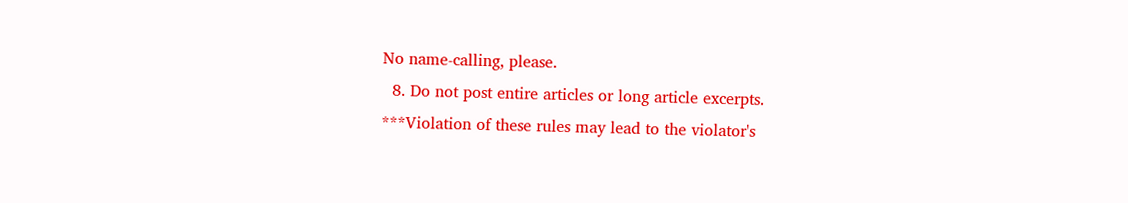No name-calling, please.
  8. Do not post entire articles or long article excerpts.
***Violation of these rules may lead to the violator's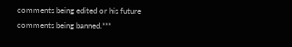comments being edited or his future comments being banned.***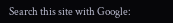Search this site with Google: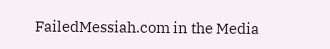FailedMessiah.com in the Media